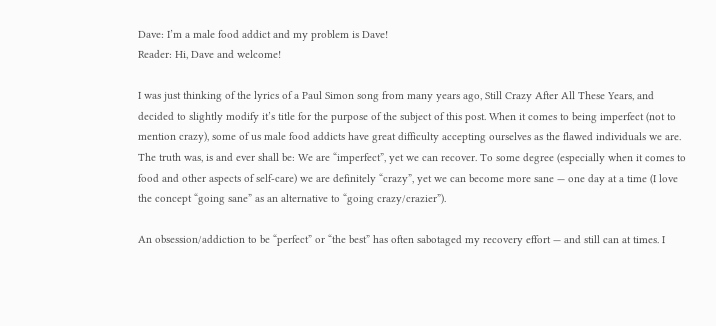Dave: I’m a male food addict and my problem is Dave!
Reader: Hi, Dave and welcome!

I was just thinking of the lyrics of a Paul Simon song from many years ago, Still Crazy After All These Years, and decided to slightly modify it’s title for the purpose of the subject of this post. When it comes to being imperfect (not to mention crazy), some of us male food addicts have great difficulty accepting ourselves as the flawed individuals we are. The truth was, is and ever shall be: We are “imperfect”, yet we can recover. To some degree (especially when it comes to food and other aspects of self-care) we are definitely “crazy”, yet we can become more sane — one day at a time (I love the concept “going sane” as an alternative to “going crazy/crazier”).

An obsession/addiction to be “perfect” or “the best” has often sabotaged my recovery effort — and still can at times. I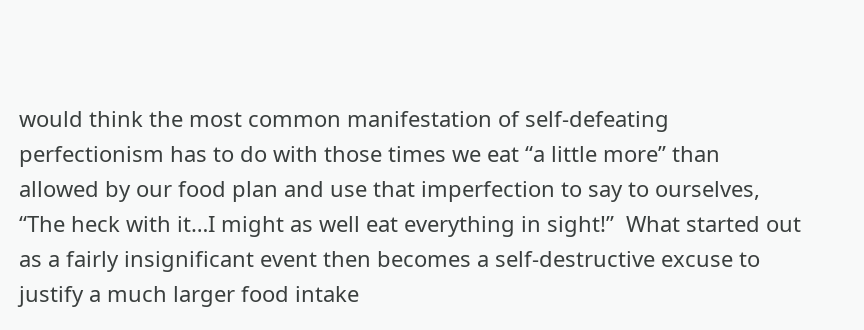would think the most common manifestation of self-defeating perfectionism has to do with those times we eat “a little more” than allowed by our food plan and use that imperfection to say to ourselves, “The heck with it…I might as well eat everything in sight!”  What started out as a fairly insignificant event then becomes a self-destructive excuse to justify a much larger food intake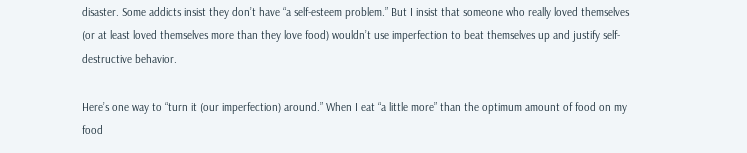disaster. Some addicts insist they don’t have “a self-esteem problem.” But I insist that someone who really loved themselves (or at least loved themselves more than they love food) wouldn’t use imperfection to beat themselves up and justify self-destructive behavior.

Here’s one way to “turn it (our imperfection) around.” When I eat “a little more” than the optimum amount of food on my food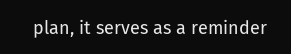plan, it serves as a reminder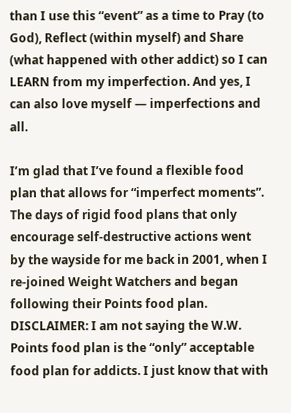than I use this “event” as a time to Pray (to God), Reflect (within myself) and Share (what happened with other addict) so I can LEARN from my imperfection. And yes, I can also love myself — imperfections and all.

I’m glad that I’ve found a flexible food plan that allows for “imperfect moments”. The days of rigid food plans that only encourage self-destructive actions went by the wayside for me back in 2001, when I re-joined Weight Watchers and began following their Points food plan. DISCLAIMER: I am not saying the W.W. Points food plan is the “only” acceptable food plan for addicts. I just know that with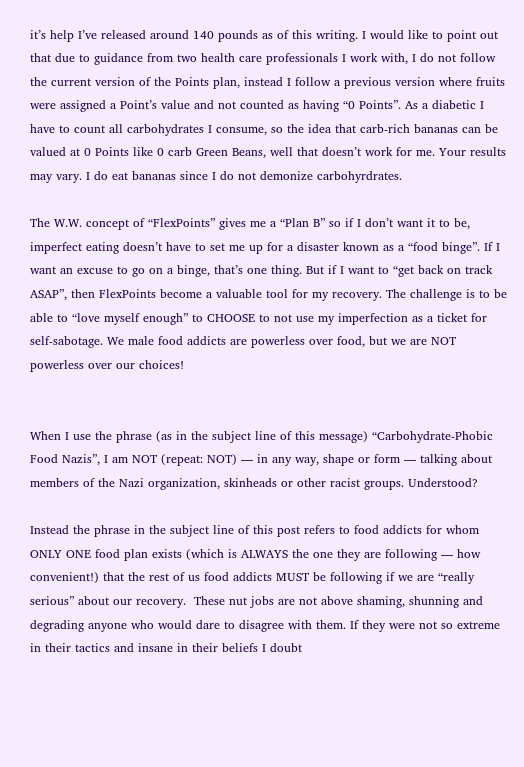it’s help I’ve released around 140 pounds as of this writing. I would like to point out that due to guidance from two health care professionals I work with, I do not follow the current version of the Points plan, instead I follow a previous version where fruits were assigned a Point’s value and not counted as having “0 Points”. As a diabetic I have to count all carbohydrates I consume, so the idea that carb-rich bananas can be valued at 0 Points like 0 carb Green Beans, well that doesn’t work for me. Your results may vary. I do eat bananas since I do not demonize carbohyrdrates.

The W.W. concept of “FlexPoints” gives me a “Plan B” so if I don’t want it to be, imperfect eating doesn’t have to set me up for a disaster known as a “food binge”. If I want an excuse to go on a binge, that’s one thing. But if I want to “get back on track ASAP”, then FlexPoints become a valuable tool for my recovery. The challenge is to be able to “love myself enough” to CHOOSE to not use my imperfection as a ticket for self-sabotage. We male food addicts are powerless over food, but we are NOT powerless over our choices!


When I use the phrase (as in the subject line of this message) “Carbohydrate-Phobic Food Nazis”, I am NOT (repeat: NOT) — in any way, shape or form — talking about members of the Nazi organization, skinheads or other racist groups. Understood?

Instead the phrase in the subject line of this post refers to food addicts for whom ONLY ONE food plan exists (which is ALWAYS the one they are following — how convenient!) that the rest of us food addicts MUST be following if we are “really serious” about our recovery.  These nut jobs are not above shaming, shunning and degrading anyone who would dare to disagree with them. If they were not so extreme in their tactics and insane in their beliefs I doubt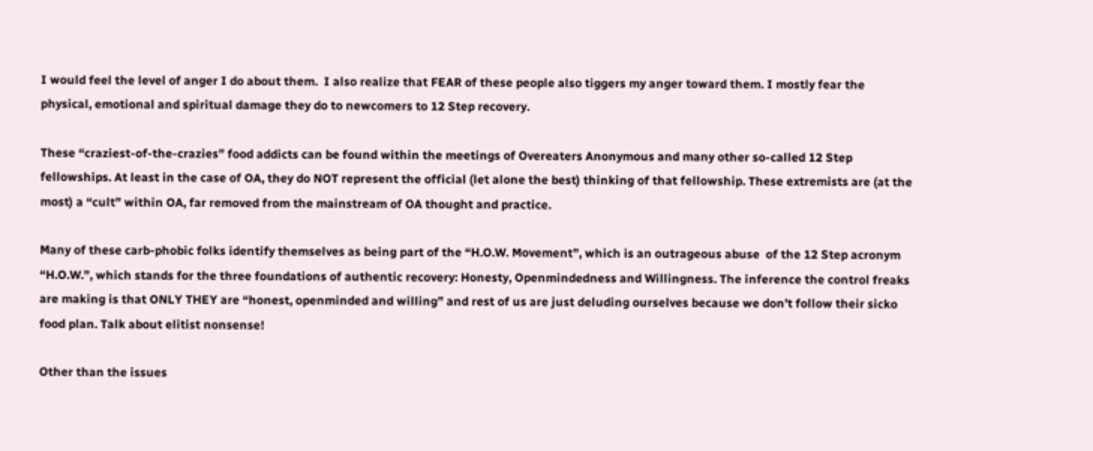I would feel the level of anger I do about them.  I also realize that FEAR of these people also tiggers my anger toward them. I mostly fear the physical, emotional and spiritual damage they do to newcomers to 12 Step recovery.

These “craziest-of-the-crazies” food addicts can be found within the meetings of Overeaters Anonymous and many other so-called 12 Step fellowships. At least in the case of OA, they do NOT represent the official (let alone the best) thinking of that fellowship. These extremists are (at the most) a “cult” within OA, far removed from the mainstream of OA thought and practice.

Many of these carb-phobic folks identify themselves as being part of the “H.O.W. Movement”, which is an outrageous abuse  of the 12 Step acronym “H.O.W.”, which stands for the three foundations of authentic recovery: Honesty, Openmindedness and Willingness. The inference the control freaks are making is that ONLY THEY are “honest, openminded and willing” and rest of us are just deluding ourselves because we don’t follow their sicko food plan. Talk about elitist nonsense!

Other than the issues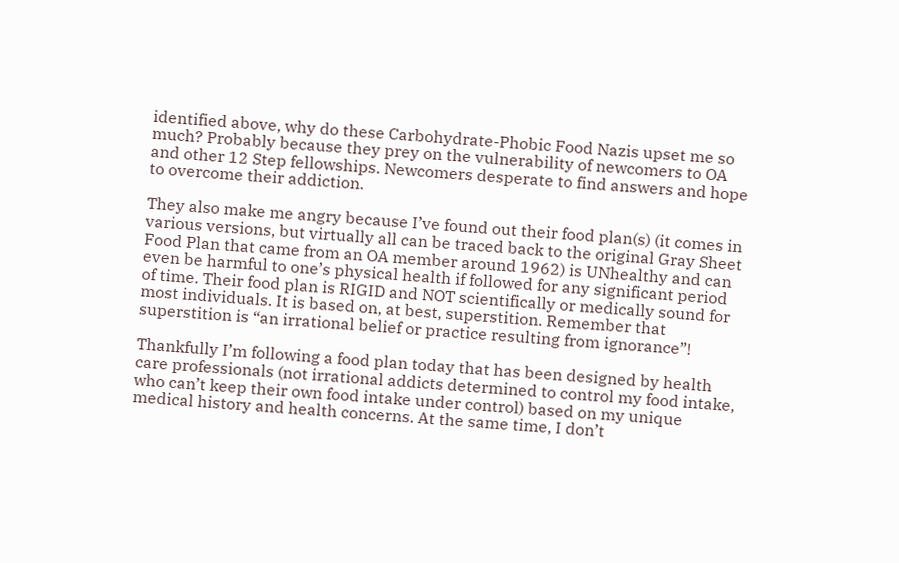identified above, why do these Carbohydrate-Phobic Food Nazis upset me so much? Probably because they prey on the vulnerability of newcomers to OA and other 12 Step fellowships. Newcomers desperate to find answers and hope to overcome their addiction.

They also make me angry because I’ve found out their food plan(s) (it comes in various versions, but virtually all can be traced back to the original Gray Sheet Food Plan that came from an OA member around 1962) is UNhealthy and can even be harmful to one’s physical health if followed for any significant period of time. Their food plan is RIGID and NOT scientifically or medically sound for most individuals. It is based on, at best, superstition. Remember that superstition is “an irrational belief or practice resulting from ignorance”!

Thankfully I’m following a food plan today that has been designed by health care professionals (not irrational addicts determined to control my food intake, who can’t keep their own food intake under control) based on my unique medical history and health concerns. At the same time, I don’t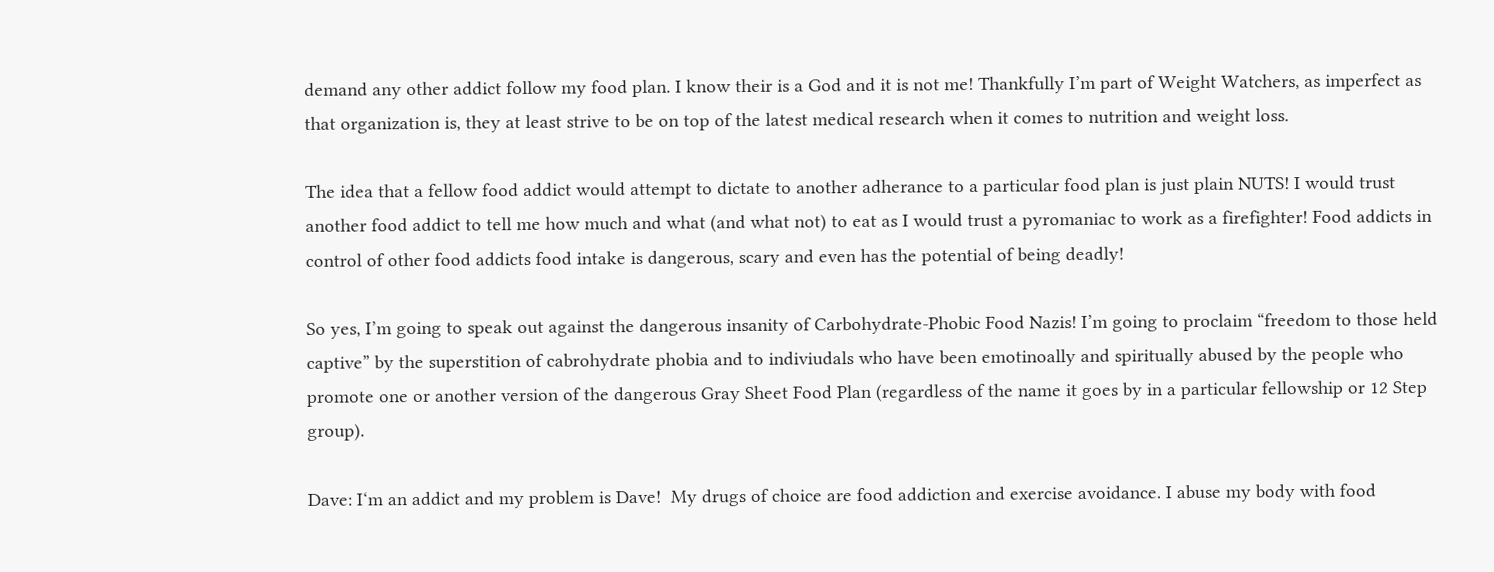demand any other addict follow my food plan. I know their is a God and it is not me! Thankfully I’m part of Weight Watchers, as imperfect as that organization is, they at least strive to be on top of the latest medical research when it comes to nutrition and weight loss.

The idea that a fellow food addict would attempt to dictate to another adherance to a particular food plan is just plain NUTS! I would trust another food addict to tell me how much and what (and what not) to eat as I would trust a pyromaniac to work as a firefighter! Food addicts in control of other food addicts food intake is dangerous, scary and even has the potential of being deadly!

So yes, I’m going to speak out against the dangerous insanity of Carbohydrate-Phobic Food Nazis! I’m going to proclaim “freedom to those held captive” by the superstition of cabrohydrate phobia and to indiviudals who have been emotinoally and spiritually abused by the people who promote one or another version of the dangerous Gray Sheet Food Plan (regardless of the name it goes by in a particular fellowship or 12 Step group).

Dave: I‘m an addict and my problem is Dave!  My drugs of choice are food addiction and exercise avoidance. I abuse my body with food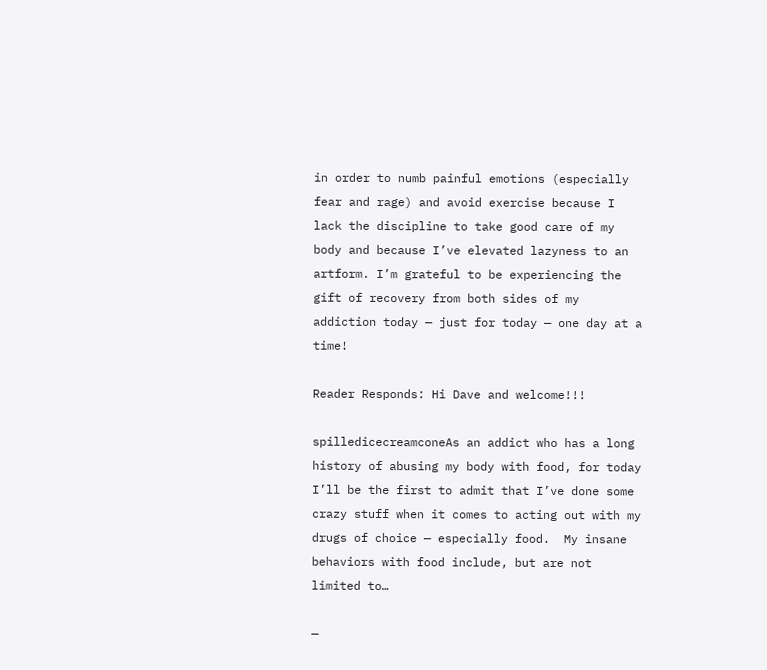in order to numb painful emotions (especially fear and rage) and avoid exercise because I lack the discipline to take good care of my body and because I’ve elevated lazyness to an artform. I’m grateful to be experiencing the gift of recovery from both sides of my addiction today — just for today — one day at a time!

Reader Responds: Hi Dave and welcome!!!

spilledicecreamconeAs an addict who has a long history of abusing my body with food, for today I’ll be the first to admit that I’ve done some crazy stuff when it comes to acting out with my drugs of choice — especially food.  My insane behaviors with food include, but are not limited to…

—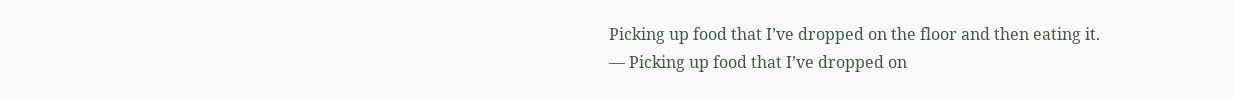Picking up food that I’ve dropped on the floor and then eating it.
— Picking up food that I’ve dropped on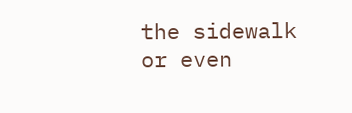the sidewalk or even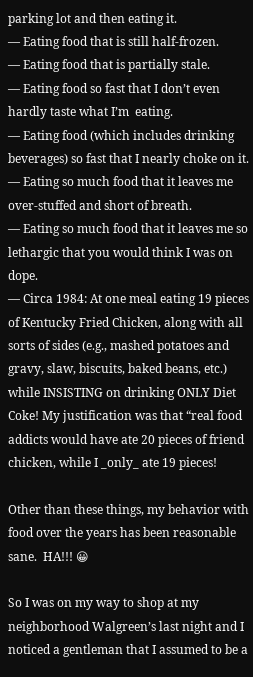parking lot and then eating it.
— Eating food that is still half-frozen.
— Eating food that is partially stale.
— Eating food so fast that I don’t even hardly taste what I’m  eating.
— Eating food (which includes drinking beverages) so fast that I nearly choke on it.
— Eating so much food that it leaves me over-stuffed and short of breath.
— Eating so much food that it leaves me so lethargic that you would think I was on dope.
— Circa 1984: At one meal eating 19 pieces of Kentucky Fried Chicken, along with all sorts of sides (e.g., mashed potatoes and gravy, slaw, biscuits, baked beans, etc.) while INSISTING on drinking ONLY Diet Coke! My justification was that “real food addicts would have ate 20 pieces of friend chicken, while I _only_ ate 19 pieces!

Other than these things, my behavior with food over the years has been reasonable sane.  HA!!! 😀

So I was on my way to shop at my neighborhood Walgreen’s last night and I noticed a gentleman that I assumed to be a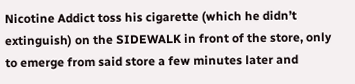Nicotine Addict toss his cigarette (which he didn’t extinguish) on the SIDEWALK in front of the store, only to emerge from said store a few minutes later and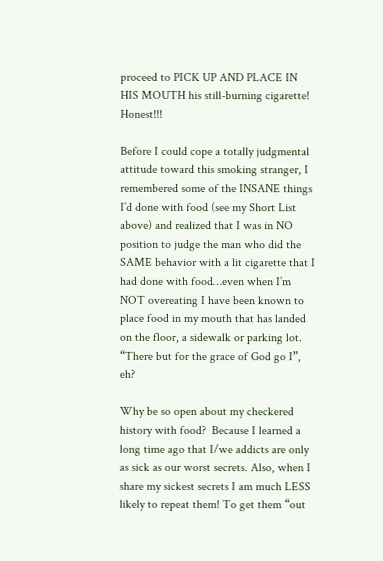proceed to PICK UP AND PLACE IN HIS MOUTH his still-burning cigarette!  Honest!!!

Before I could cope a totally judgmental attitude toward this smoking stranger, I remembered some of the INSANE things I’d done with food (see my Short List above) and realized that I was in NO position to judge the man who did the SAME behavior with a lit cigarette that I had done with food…even when I’m NOT overeating I have been known to place food in my mouth that has landed on the floor, a sidewalk or parking lot. “There but for the grace of God go I”, eh?

Why be so open about my checkered history with food?  Because I learned a long time ago that I/we addicts are only as sick as our worst secrets. Also, when I share my sickest secrets I am much LESS likely to repeat them! To get them “out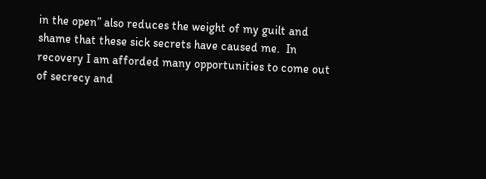in the open” also reduces the weight of my guilt and shame that these sick secrets have caused me.  In recovery I am afforded many opportunities to come out of secrecy and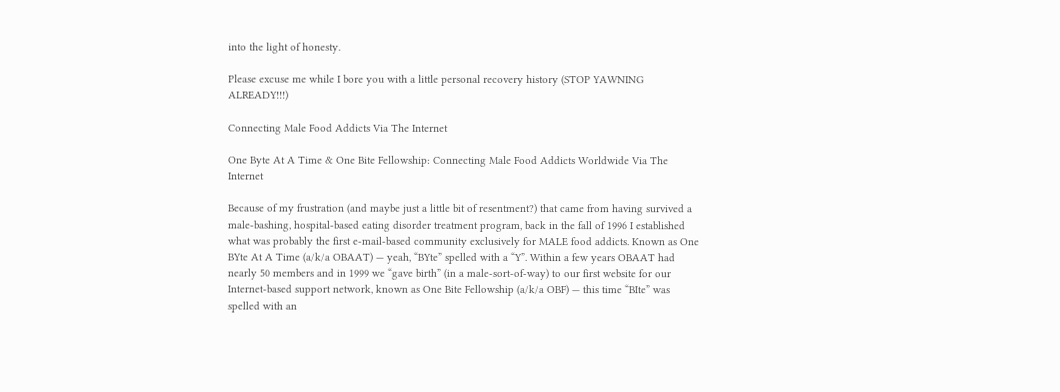into the light of honesty.

Please excuse me while I bore you with a little personal recovery history (STOP YAWNING ALREADY!!!)

Connecting Male Food Addicts Via The Internet

One Byte At A Time & One Bite Fellowship: Connecting Male Food Addicts Worldwide Via The Internet

Because of my frustration (and maybe just a little bit of resentment?) that came from having survived a male-bashing, hospital-based eating disorder treatment program, back in the fall of 1996 I established what was probably the first e-mail-based community exclusively for MALE food addicts. Known as One BYte At A Time (a/k/a OBAAT) — yeah, “BYte” spelled with a “Y”. Within a few years OBAAT had nearly 50 members and in 1999 we “gave birth” (in a male-sort-of-way) to our first website for our Internet-based support network, known as One Bite Fellowship (a/k/a OBF) — this time “BIte” was spelled with an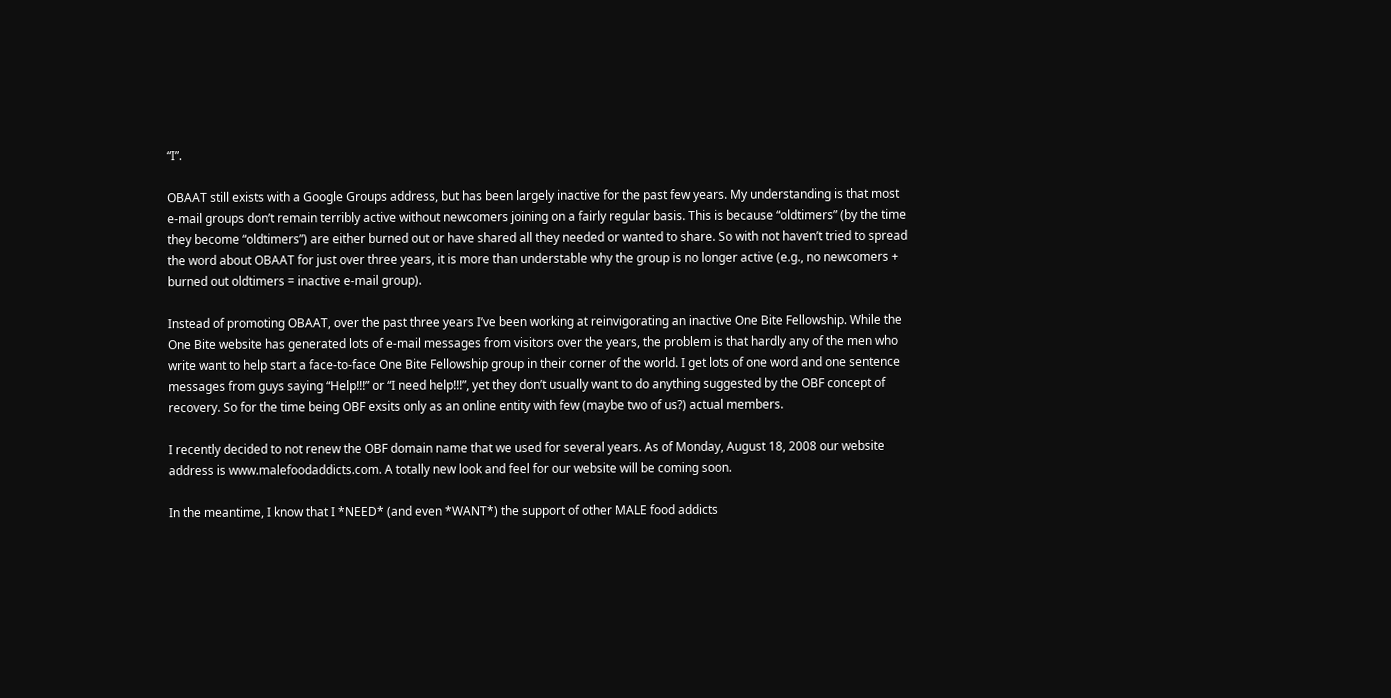“I”.

OBAAT still exists with a Google Groups address, but has been largely inactive for the past few years. My understanding is that most e-mail groups don’t remain terribly active without newcomers joining on a fairly regular basis. This is because “oldtimers” (by the time they become “oldtimers”) are either burned out or have shared all they needed or wanted to share. So with not haven’t tried to spread the word about OBAAT for just over three years, it is more than understable why the group is no longer active (e.g., no newcomers + burned out oldtimers = inactive e-mail group).

Instead of promoting OBAAT, over the past three years I’ve been working at reinvigorating an inactive One Bite Fellowship. While the One Bite website has generated lots of e-mail messages from visitors over the years, the problem is that hardly any of the men who write want to help start a face-to-face One Bite Fellowship group in their corner of the world. I get lots of one word and one sentence messages from guys saying “Help!!!” or “I need help!!!”, yet they don’t usually want to do anything suggested by the OBF concept of recovery. So for the time being OBF exsits only as an online entity with few (maybe two of us?) actual members.

I recently decided to not renew the OBF domain name that we used for several years. As of Monday, August 18, 2008 our website address is www.malefoodaddicts.com. A totally new look and feel for our website will be coming soon.

In the meantime, I know that I *NEED* (and even *WANT*) the support of other MALE food addicts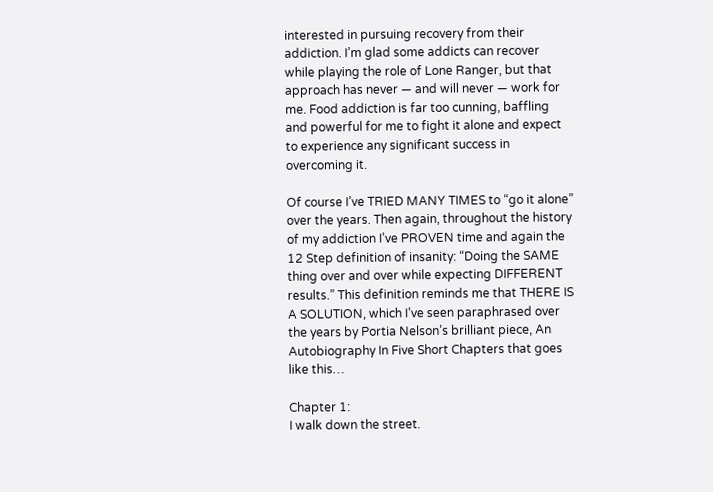interested in pursuing recovery from their addiction. I’m glad some addicts can recover while playing the role of Lone Ranger, but that approach has never — and will never — work for me. Food addiction is far too cunning, baffling and powerful for me to fight it alone and expect to experience any significant success in overcoming it.

Of course I’ve TRIED MANY TIMES to “go it alone” over the years. Then again, throughout the history of my addiction I’ve PROVEN time and again the 12 Step definition of insanity: “Doing the SAME thing over and over while expecting DIFFERENT results.” This definition reminds me that THERE IS A SOLUTION, which I’ve seen paraphrased over the years by Portia Nelson’s brilliant piece, An Autobiography In Five Short Chapters that goes like this…

Chapter 1:
I walk down the street.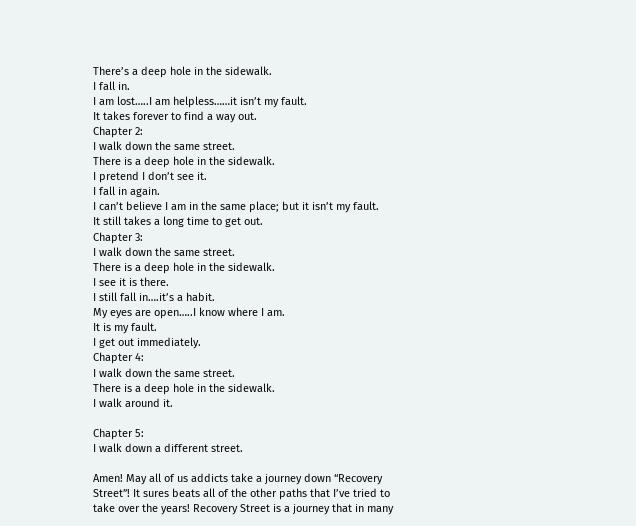There’s a deep hole in the sidewalk.
I fall in.
I am lost…..I am helpless……it isn’t my fault.
It takes forever to find a way out.
Chapter 2:
I walk down the same street.
There is a deep hole in the sidewalk.
I pretend I don’t see it.
I fall in again.
I can’t believe I am in the same place; but it isn’t my fault.
It still takes a long time to get out.
Chapter 3:
I walk down the same street.
There is a deep hole in the sidewalk.
I see it is there.
I still fall in….it’s a habit.
My eyes are open…..I know where I am.
It is my fault.
I get out immediately.
Chapter 4:
I walk down the same street.
There is a deep hole in the sidewalk.
I walk around it.

Chapter 5:
I walk down a different street.

Amen! May all of us addicts take a journey down “Recovery Street”! It sures beats all of the other paths that I’ve tried to take over the years! Recovery Street is a journey that in many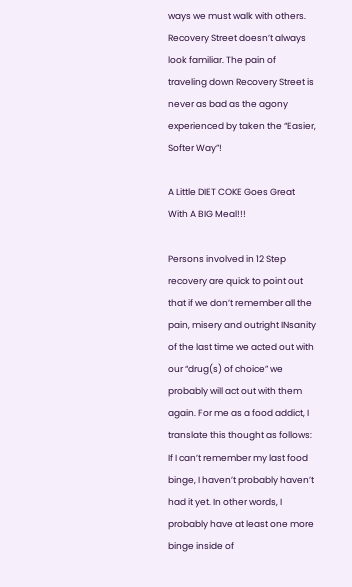ways we must walk with others. Recovery Street doesn’t always look familiar. The pain of traveling down Recovery Street is never as bad as the agony experienced by taken the “Easier, Softer Way”!

A Little DIET COKE Goes Great With A BIG Meal!!!

Persons involved in 12 Step recovery are quick to point out that if we don’t remember all the pain, misery and outright INsanity of the last time we acted out with our “drug(s) of choice” we probably will act out with them again. For me as a food addict, I translate this thought as follows: If I can’t remember my last food binge, I haven’t probably haven’t had it yet. In other words, I probably have at least one more binge inside of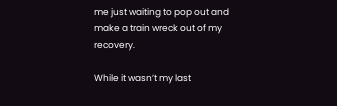me just waiting to pop out and make a train wreck out of my recovery.

While it wasn’t my last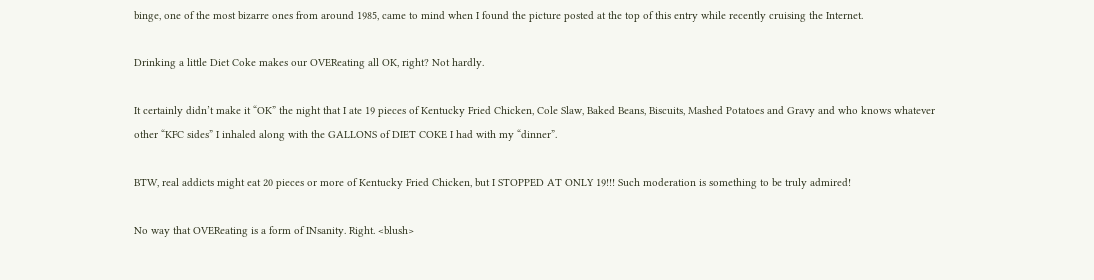binge, one of the most bizarre ones from around 1985, came to mind when I found the picture posted at the top of this entry while recently cruising the Internet.

Drinking a little Diet Coke makes our OVEReating all OK, right? Not hardly.

It certainly didn’t make it “OK” the night that I ate 19 pieces of Kentucky Fried Chicken, Cole Slaw, Baked Beans, Biscuits, Mashed Potatoes and Gravy and who knows whatever other “KFC sides” I inhaled along with the GALLONS of DIET COKE I had with my “dinner”.

BTW, real addicts might eat 20 pieces or more of Kentucky Fried Chicken, but I STOPPED AT ONLY 19!!! Such moderation is something to be truly admired!

No way that OVEReating is a form of INsanity. Right. <blush>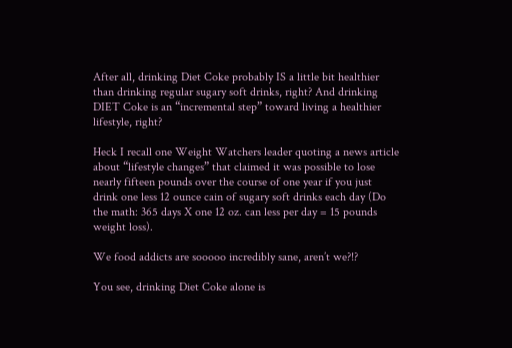After all, drinking Diet Coke probably IS a little bit healthier than drinking regular sugary soft drinks, right? And drinking DIET Coke is an “incremental step” toward living a healthier lifestyle, right?

Heck I recall one Weight Watchers leader quoting a news article about “lifestyle changes” that claimed it was possible to lose nearly fifteen pounds over the course of one year if you just drink one less 12 ounce cain of sugary soft drinks each day (Do the math: 365 days X one 12 oz. can less per day = 15 pounds weight loss).

We food addicts are sooooo incredibly sane, aren’t we?!?

You see, drinking Diet Coke alone is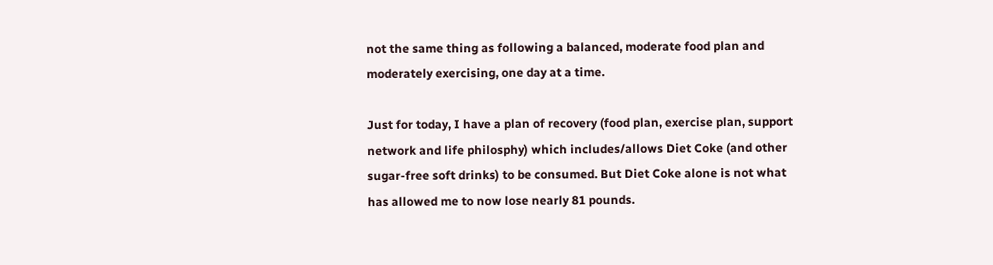not the same thing as following a balanced, moderate food plan and moderately exercising, one day at a time.

Just for today, I have a plan of recovery (food plan, exercise plan, support network and life philosphy) which includes/allows Diet Coke (and other sugar-free soft drinks) to be consumed. But Diet Coke alone is not what has allowed me to now lose nearly 81 pounds.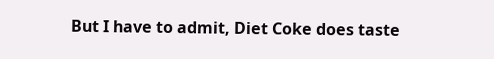But I have to admit, Diet Coke does taste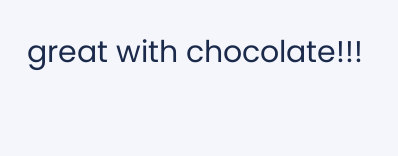great with chocolate!!!